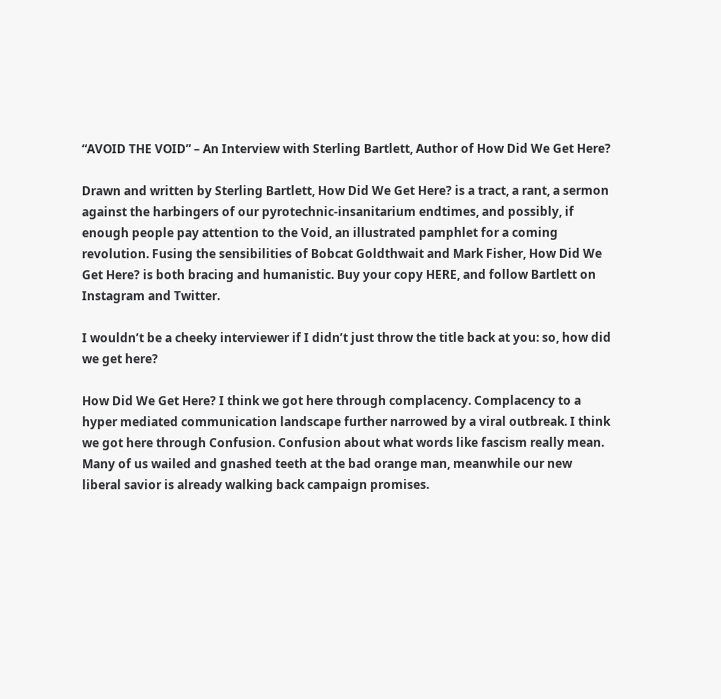“AVOID THE VOID” – An Interview with Sterling Bartlett, Author of How Did We Get Here?

Drawn and written by Sterling Bartlett, How Did We Get Here? is a tract, a rant, a sermon against the harbingers of our pyrotechnic-insanitarium endtimes, and possibly, if enough people pay attention to the Void, an illustrated pamphlet for a coming revolution. Fusing the sensibilities of Bobcat Goldthwait and Mark Fisher, How Did We Get Here? is both bracing and humanistic. Buy your copy HERE, and follow Bartlett on Instagram and Twitter.

I wouldn’t be a cheeky interviewer if I didn’t just throw the title back at you: so, how did we get here?

How Did We Get Here? I think we got here through complacency. Complacency to a hyper mediated communication landscape further narrowed by a viral outbreak. I think we got here through Confusion. Confusion about what words like fascism really mean. Many of us wailed and gnashed teeth at the bad orange man, meanwhile our new liberal savior is already walking back campaign promises.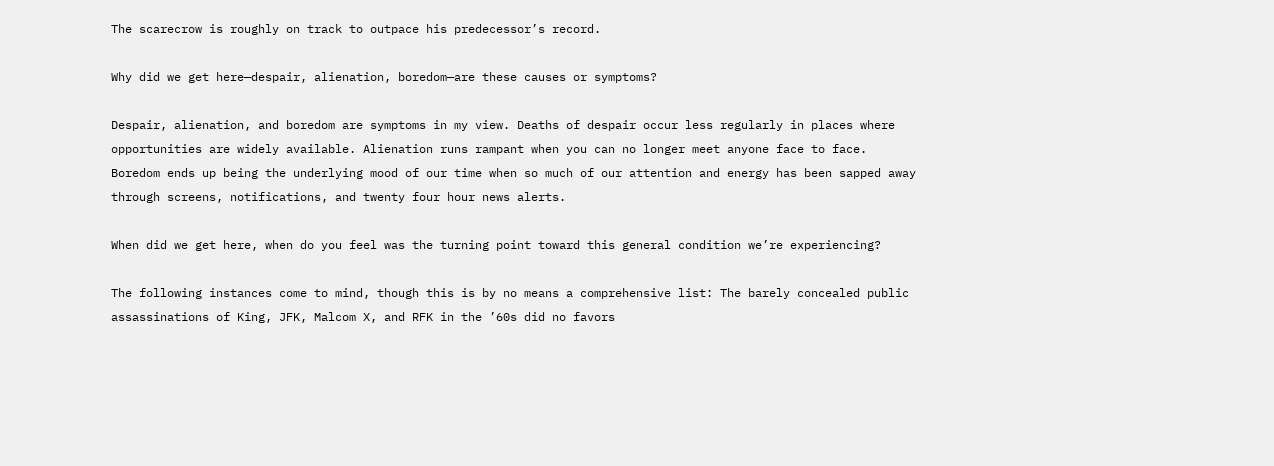The scarecrow is roughly on track to outpace his predecessor’s record.

Why did we get here—despair, alienation, boredom—are these causes or symptoms?

Despair, alienation, and boredom are symptoms in my view. Deaths of despair occur less regularly in places where opportunities are widely available. Alienation runs rampant when you can no longer meet anyone face to face. Boredom ends up being the underlying mood of our time when so much of our attention and energy has been sapped away through screens, notifications, and twenty four hour news alerts.

When did we get here, when do you feel was the turning point toward this general condition we’re experiencing?

The following instances come to mind, though this is by no means a comprehensive list: The barely concealed public assassinations of King, JFK, Malcom X, and RFK in the ’60s did no favors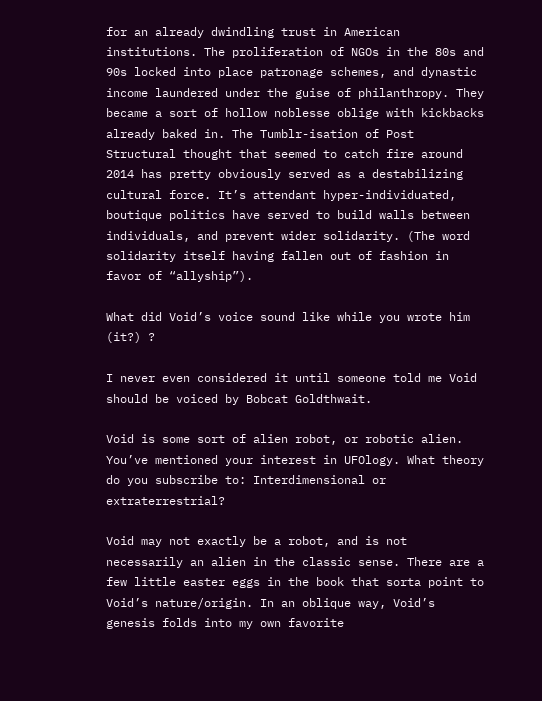for an already dwindling trust in American institutions. The proliferation of NGOs in the 80s and 90s locked into place patronage schemes, and dynastic income laundered under the guise of philanthropy. They became a sort of hollow noblesse oblige with kickbacks already baked in. The Tumblr-isation of Post Structural thought that seemed to catch fire around 2014 has pretty obviously served as a destabilizing cultural force. It’s attendant hyper-individuated, boutique politics have served to build walls between individuals, and prevent wider solidarity. (The word solidarity itself having fallen out of fashion in favor of “allyship”).

What did Void’s voice sound like while you wrote him (it?) ?

I never even considered it until someone told me Void should be voiced by Bobcat Goldthwait.

Void is some sort of alien robot, or robotic alien. You’ve mentioned your interest in UFOlogy. What theory do you subscribe to: Interdimensional or extraterrestrial?

Void may not exactly be a robot, and is not necessarily an alien in the classic sense. There are a few little easter eggs in the book that sorta point to Void’s nature/origin. In an oblique way, Void’s genesis folds into my own favorite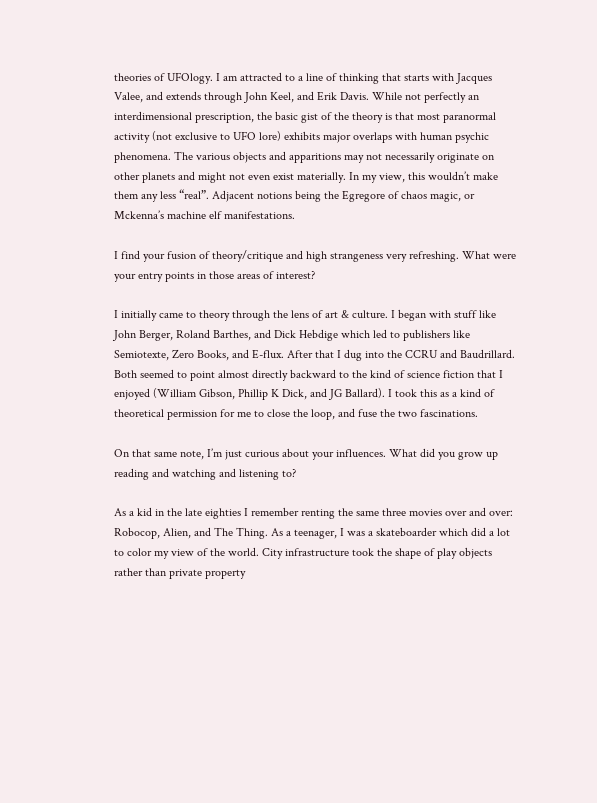theories of UFOlogy. I am attracted to a line of thinking that starts with Jacques Valee, and extends through John Keel, and Erik Davis. While not perfectly an interdimensional prescription, the basic gist of the theory is that most paranormal activity (not exclusive to UFO lore) exhibits major overlaps with human psychic phenomena. The various objects and apparitions may not necessarily originate on other planets and might not even exist materially. In my view, this wouldn’t make them any less “real”. Adjacent notions being the Egregore of chaos magic, or Mckenna’s machine elf manifestations.

I find your fusion of theory/critique and high strangeness very refreshing. What were your entry points in those areas of interest?

I initially came to theory through the lens of art & culture. I began with stuff like John Berger, Roland Barthes, and Dick Hebdige which led to publishers like Semiotexte, Zero Books, and E-flux. After that I dug into the CCRU and Baudrillard. Both seemed to point almost directly backward to the kind of science fiction that I enjoyed (William Gibson, Phillip K Dick, and JG Ballard). I took this as a kind of theoretical permission for me to close the loop, and fuse the two fascinations.

On that same note, I’m just curious about your influences. What did you grow up reading and watching and listening to?

As a kid in the late eighties I remember renting the same three movies over and over: Robocop, Alien, and The Thing. As a teenager, I was a skateboarder which did a lot to color my view of the world. City infrastructure took the shape of play objects rather than private property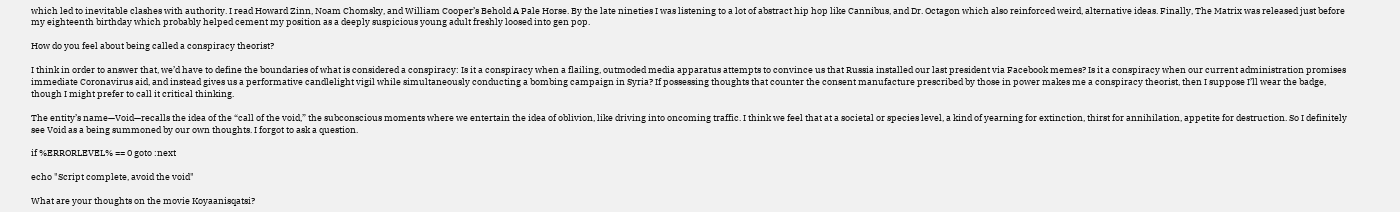which led to inevitable clashes with authority. I read Howard Zinn, Noam Chomsky, and William Cooper’s Behold A Pale Horse. By the late nineties I was listening to a lot of abstract hip hop like Cannibus, and Dr. Octagon which also reinforced weird, alternative ideas. Finally, The Matrix was released just before my eighteenth birthday which probably helped cement my position as a deeply suspicious young adult freshly loosed into gen pop.

How do you feel about being called a conspiracy theorist?

I think in order to answer that, we’d have to define the boundaries of what is considered a conspiracy: Is it a conspiracy when a flailing, outmoded media apparatus attempts to convince us that Russia installed our last president via Facebook memes? Is it a conspiracy when our current administration promises immediate Coronavirus aid, and instead gives us a performative candlelight vigil while simultaneously conducting a bombing campaign in Syria? If possessing thoughts that counter the consent manufacture prescribed by those in power makes me a conspiracy theorist, then I suppose I’ll wear the badge, though I might prefer to call it critical thinking.

The entity’s name—Void—recalls the idea of the “call of the void,” the subconscious moments where we entertain the idea of oblivion, like driving into oncoming traffic. I think we feel that at a societal or species level, a kind of yearning for extinction, thirst for annihilation, appetite for destruction. So I definitely see Void as a being summoned by our own thoughts. I forgot to ask a question.

if %ERRORLEVEL% == 0 goto :next

echo "Script complete, avoid the void"

What are your thoughts on the movie Koyaanisqatsi?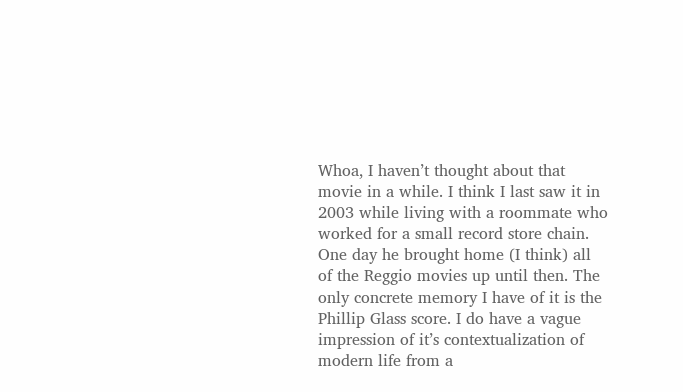Whoa, I haven’t thought about that movie in a while. I think I last saw it in 2003 while living with a roommate who worked for a small record store chain. One day he brought home (I think) all of the Reggio movies up until then. The only concrete memory I have of it is the Phillip Glass score. I do have a vague impression of it’s contextualization of modern life from a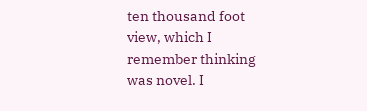ten thousand foot view, which I remember thinking was novel. I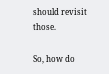should revisit those.

So, how do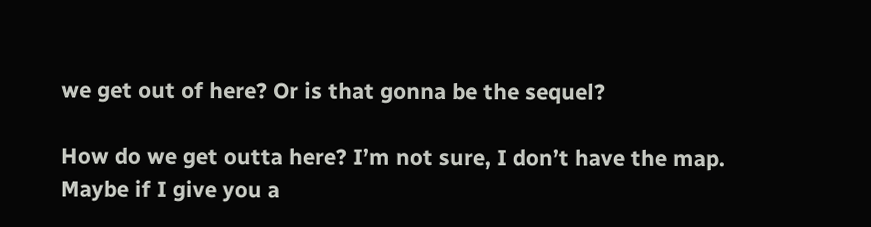we get out of here? Or is that gonna be the sequel?

How do we get outta here? I’m not sure, I don’t have the map. Maybe if I give you a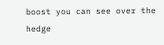boost you can see over the hedge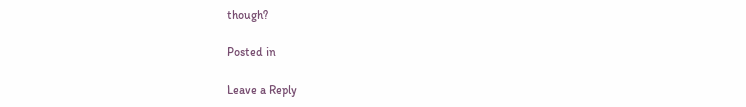though?

Posted in

Leave a Reply